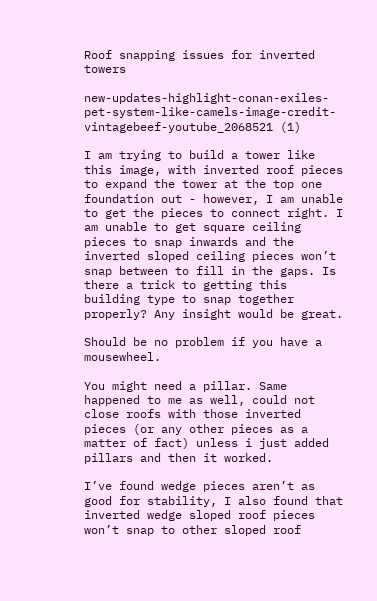Roof snapping issues for inverted towers

new-updates-highlight-conan-exiles-pet-system-like-camels-image-credit-vintagebeef-youtube_2068521 (1)

I am trying to build a tower like this image, with inverted roof pieces to expand the tower at the top one foundation out - however, I am unable to get the pieces to connect right. I am unable to get square ceiling pieces to snap inwards and the inverted sloped ceiling pieces won’t snap between to fill in the gaps. Is there a trick to getting this building type to snap together properly? Any insight would be great.

Should be no problem if you have a mousewheel.

You might need a pillar. Same happened to me as well, could not close roofs with those inverted pieces (or any other pieces as a matter of fact) unless i just added pillars and then it worked.

I’ve found wedge pieces aren’t as good for stability, I also found that inverted wedge sloped roof pieces won’t snap to other sloped roof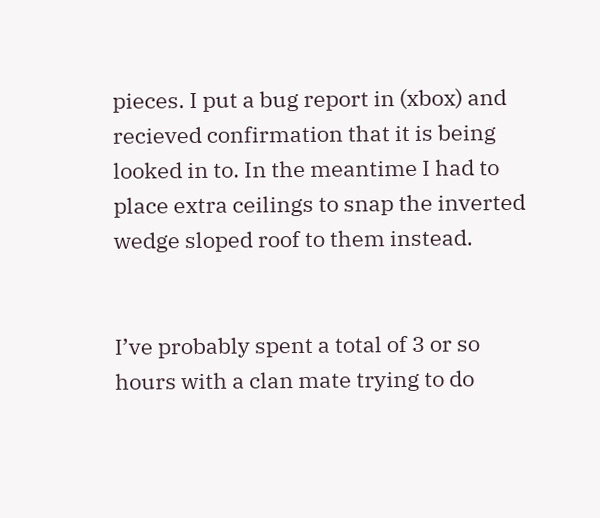pieces. I put a bug report in (xbox) and recieved confirmation that it is being looked in to. In the meantime I had to place extra ceilings to snap the inverted wedge sloped roof to them instead.


I’ve probably spent a total of 3 or so hours with a clan mate trying to do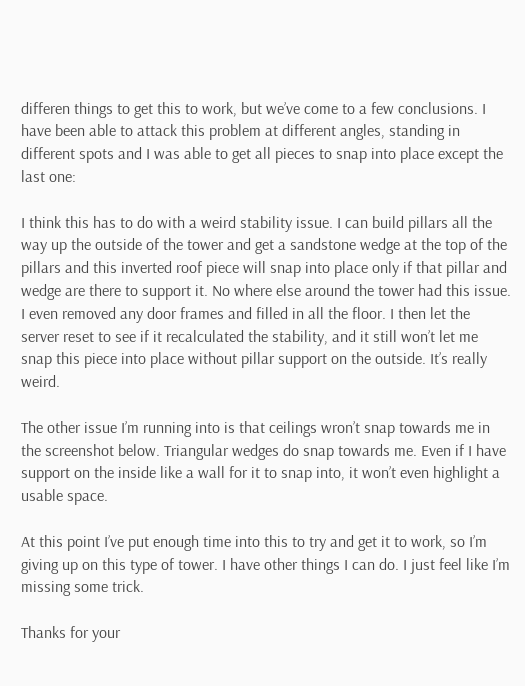differen things to get this to work, but we’ve come to a few conclusions. I have been able to attack this problem at different angles, standing in different spots and I was able to get all pieces to snap into place except the last one:

I think this has to do with a weird stability issue. I can build pillars all the way up the outside of the tower and get a sandstone wedge at the top of the pillars and this inverted roof piece will snap into place only if that pillar and wedge are there to support it. No where else around the tower had this issue. I even removed any door frames and filled in all the floor. I then let the server reset to see if it recalculated the stability, and it still won’t let me snap this piece into place without pillar support on the outside. It’s really weird.

The other issue I’m running into is that ceilings wron’t snap towards me in the screenshot below. Triangular wedges do snap towards me. Even if I have support on the inside like a wall for it to snap into, it won’t even highlight a usable space.

At this point I’ve put enough time into this to try and get it to work, so I’m giving up on this type of tower. I have other things I can do. I just feel like I’m missing some trick.

Thanks for your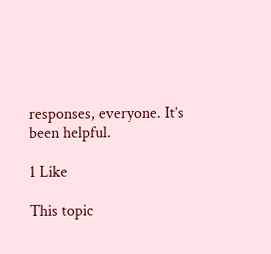responses, everyone. It’s been helpful.

1 Like

This topic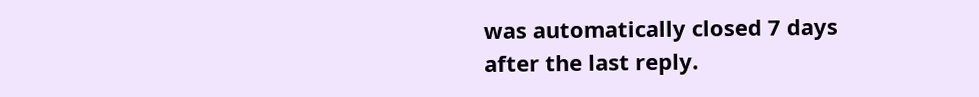was automatically closed 7 days after the last reply.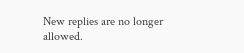New replies are no longer allowed.